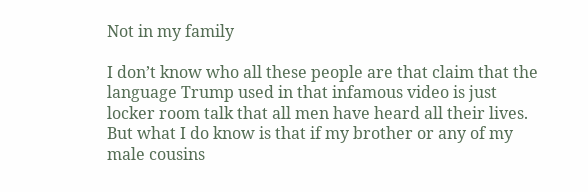Not in my family

I don’t know who all these people are that claim that the language Trump used in that infamous video is just locker room talk that all men have heard all their lives. But what I do know is that if my brother or any of my male cousins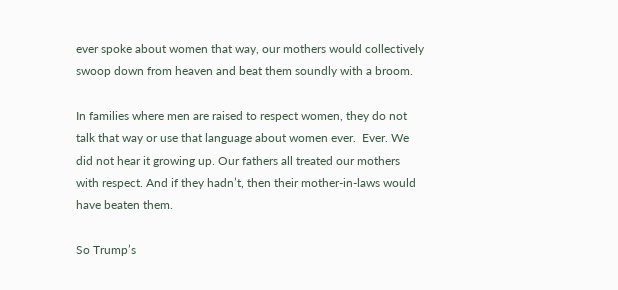ever spoke about women that way, our mothers would collectively swoop down from heaven and beat them soundly with a broom.

In families where men are raised to respect women, they do not talk that way or use that language about women ever.  Ever. We did not hear it growing up. Our fathers all treated our mothers with respect. And if they hadn’t, then their mother-in-laws would have beaten them.

So Trump’s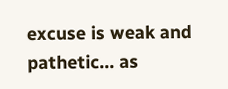excuse is weak and pathetic… as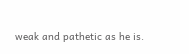weak and pathetic as he is.